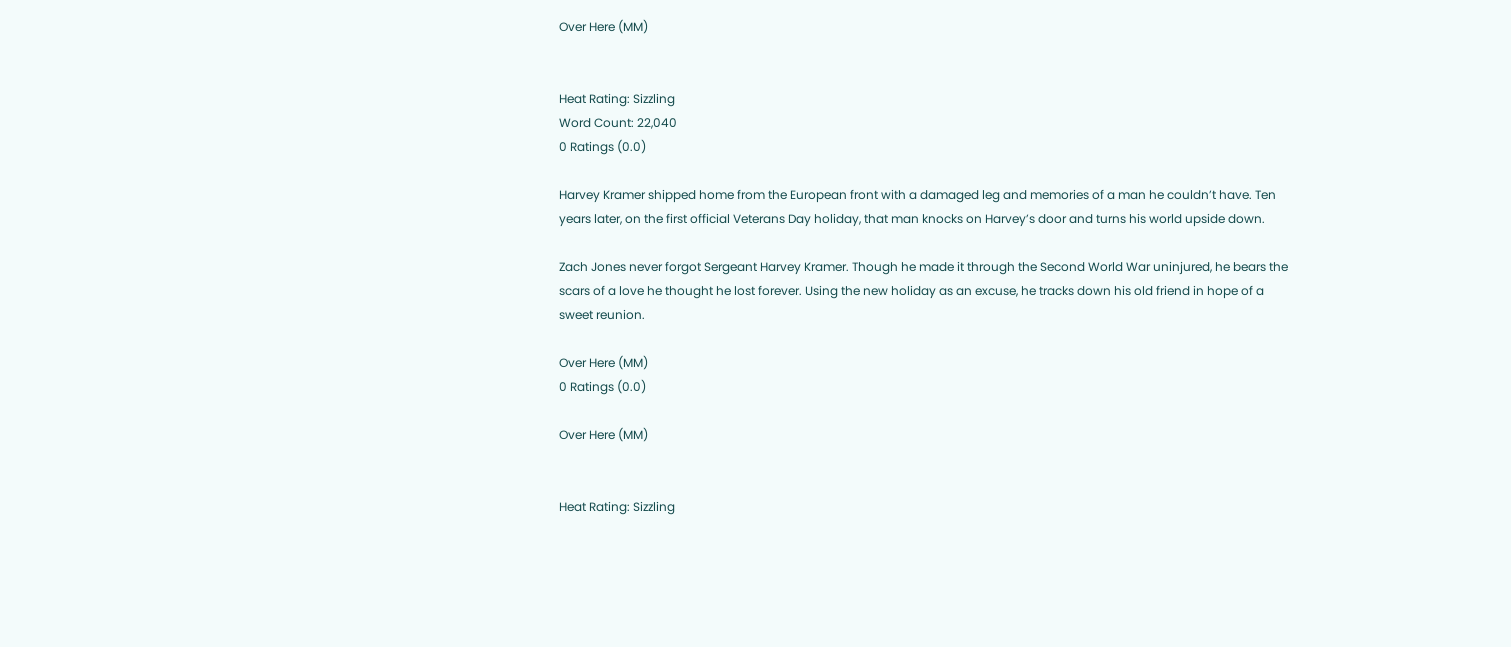Over Here (MM)


Heat Rating: Sizzling
Word Count: 22,040
0 Ratings (0.0)

Harvey Kramer shipped home from the European front with a damaged leg and memories of a man he couldn’t have. Ten years later, on the first official Veterans Day holiday, that man knocks on Harvey’s door and turns his world upside down.

Zach Jones never forgot Sergeant Harvey Kramer. Though he made it through the Second World War uninjured, he bears the scars of a love he thought he lost forever. Using the new holiday as an excuse, he tracks down his old friend in hope of a sweet reunion.

Over Here (MM)
0 Ratings (0.0)

Over Here (MM)


Heat Rating: Sizzling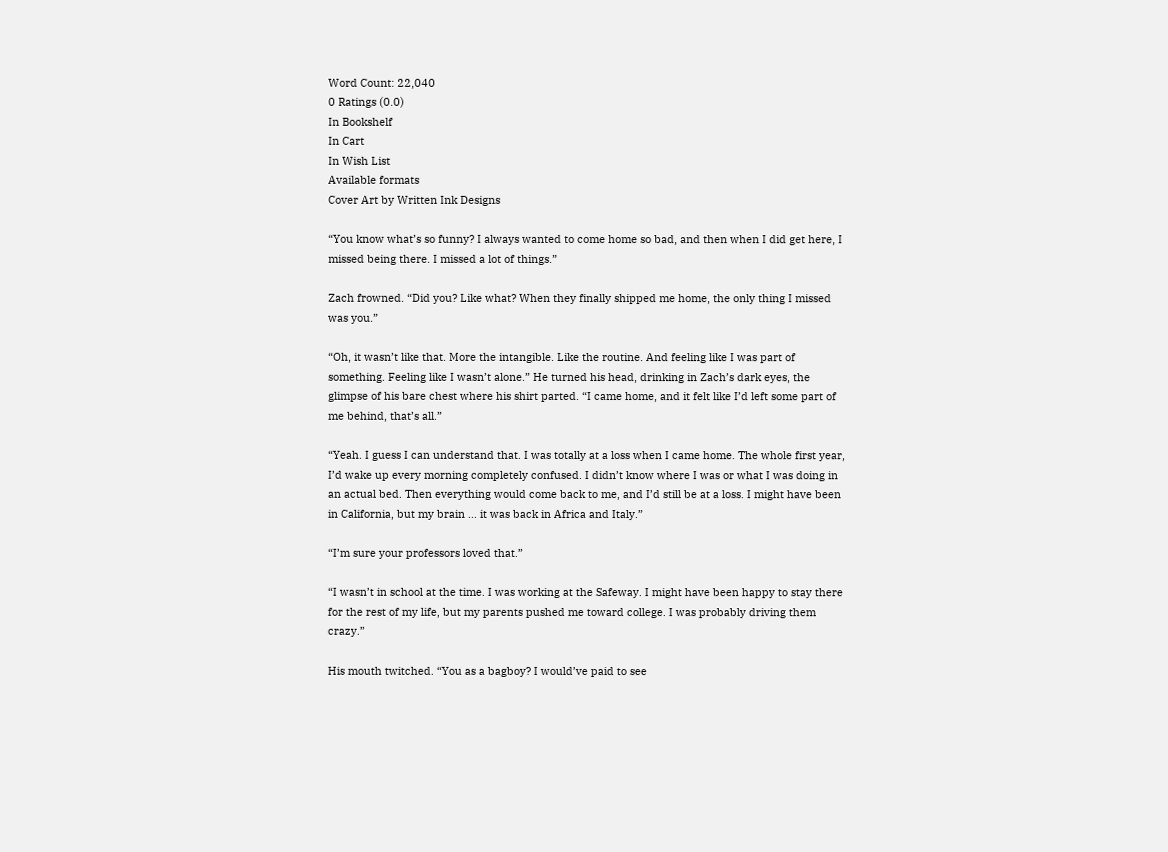Word Count: 22,040
0 Ratings (0.0)
In Bookshelf
In Cart
In Wish List
Available formats
Cover Art by Written Ink Designs

“You know what’s so funny? I always wanted to come home so bad, and then when I did get here, I missed being there. I missed a lot of things.”

Zach frowned. “Did you? Like what? When they finally shipped me home, the only thing I missed was you.”

“Oh, it wasn’t like that. More the intangible. Like the routine. And feeling like I was part of something. Feeling like I wasn’t alone.” He turned his head, drinking in Zach’s dark eyes, the glimpse of his bare chest where his shirt parted. “I came home, and it felt like I’d left some part of me behind, that’s all.”

“Yeah. I guess I can understand that. I was totally at a loss when I came home. The whole first year, I’d wake up every morning completely confused. I didn’t know where I was or what I was doing in an actual bed. Then everything would come back to me, and I’d still be at a loss. I might have been in California, but my brain ... it was back in Africa and Italy.”

“I’m sure your professors loved that.”

“I wasn’t in school at the time. I was working at the Safeway. I might have been happy to stay there for the rest of my life, but my parents pushed me toward college. I was probably driving them crazy.”

His mouth twitched. “You as a bagboy? I would’ve paid to see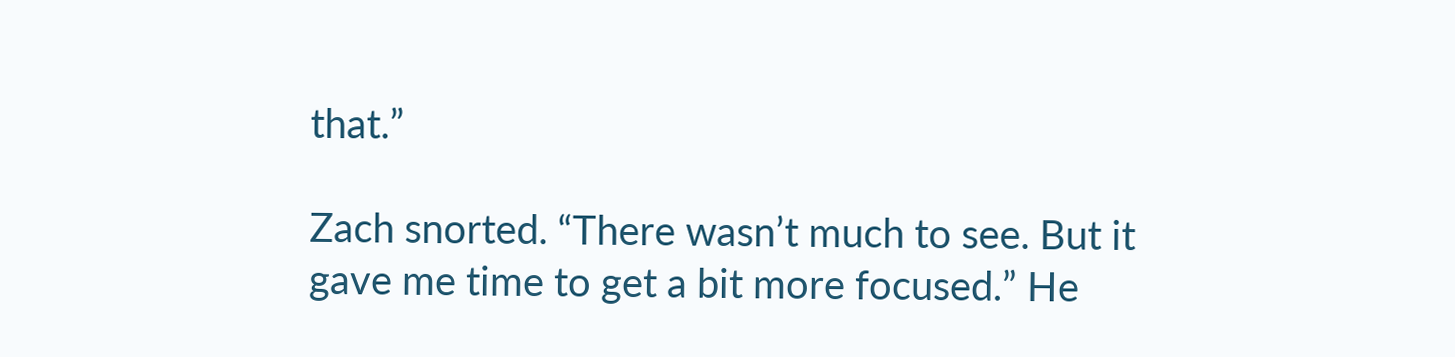that.”

Zach snorted. “There wasn’t much to see. But it gave me time to get a bit more focused.” He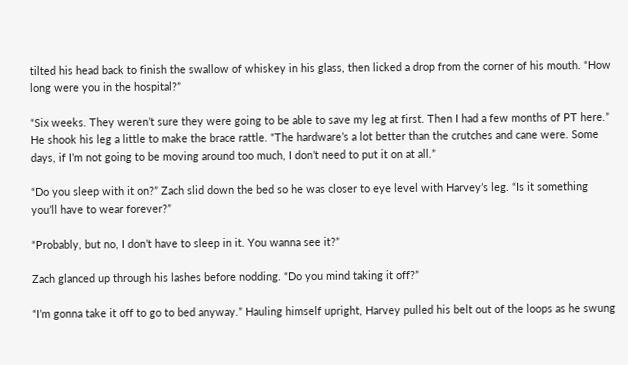tilted his head back to finish the swallow of whiskey in his glass, then licked a drop from the corner of his mouth. “How long were you in the hospital?”

“Six weeks. They weren’t sure they were going to be able to save my leg at first. Then I had a few months of PT here.” He shook his leg a little to make the brace rattle. “The hardware’s a lot better than the crutches and cane were. Some days, if I’m not going to be moving around too much, I don’t need to put it on at all.”

“Do you sleep with it on?” Zach slid down the bed so he was closer to eye level with Harvey’s leg. “Is it something you’ll have to wear forever?”

“Probably, but no, I don’t have to sleep in it. You wanna see it?”

Zach glanced up through his lashes before nodding. “Do you mind taking it off?”

“I’m gonna take it off to go to bed anyway.” Hauling himself upright, Harvey pulled his belt out of the loops as he swung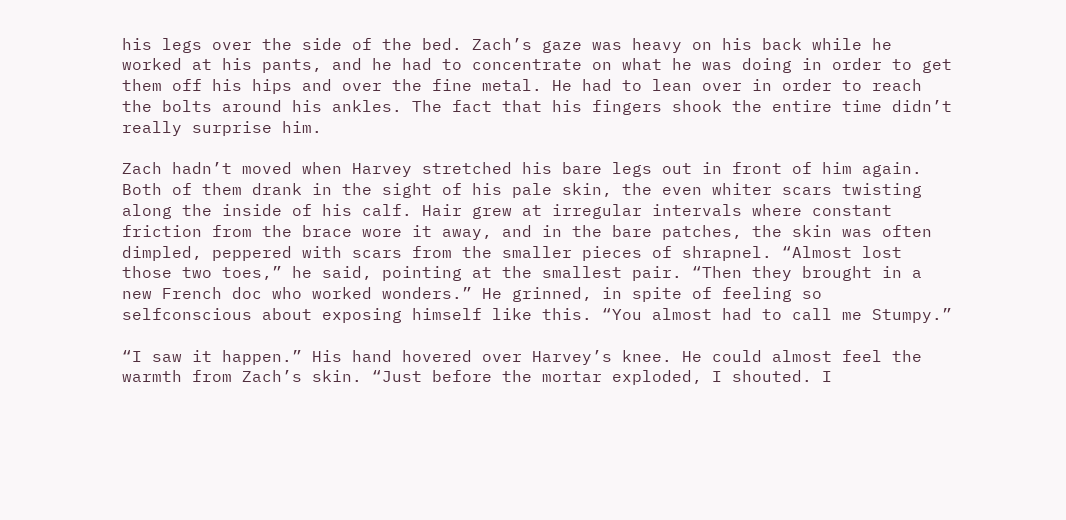his legs over the side of the bed. Zach’s gaze was heavy on his back while he worked at his pants, and he had to concentrate on what he was doing in order to get them off his hips and over the fine metal. He had to lean over in order to reach the bolts around his ankles. The fact that his fingers shook the entire time didn’t really surprise him.

Zach hadn’t moved when Harvey stretched his bare legs out in front of him again. Both of them drank in the sight of his pale skin, the even whiter scars twisting along the inside of his calf. Hair grew at irregular intervals where constant friction from the brace wore it away, and in the bare patches, the skin was often dimpled, peppered with scars from the smaller pieces of shrapnel. “Almost lost those two toes,” he said, pointing at the smallest pair. “Then they brought in a new French doc who worked wonders.” He grinned, in spite of feeling so selfconscious about exposing himself like this. “You almost had to call me Stumpy.”

“I saw it happen.” His hand hovered over Harvey’s knee. He could almost feel the warmth from Zach’s skin. “Just before the mortar exploded, I shouted. I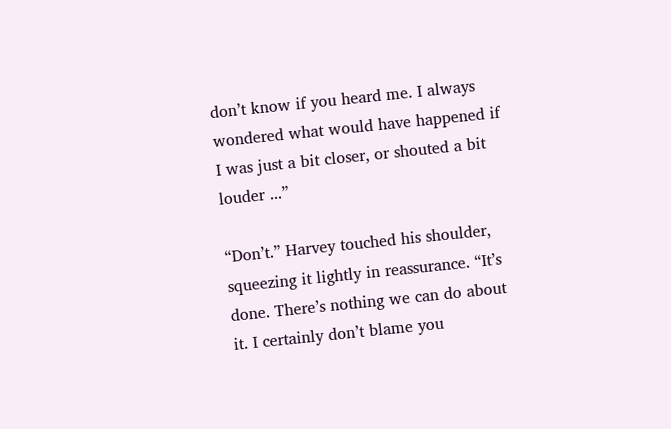don’t know if you heard me. I always wondered what would have happened if I was just a bit closer, or shouted a bit louder ...”

“Don’t.” Harvey touched his shoulder, squeezing it lightly in reassurance. “It’s done. There’s nothing we can do about it. I certainly don’t blame you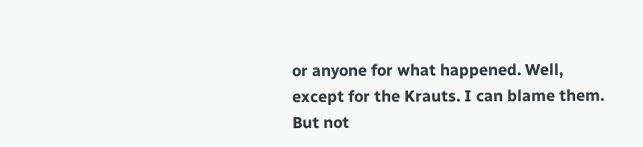or anyone for what happened. Well, except for the Krauts. I can blame them. But not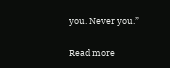you. Never you.”

Read more